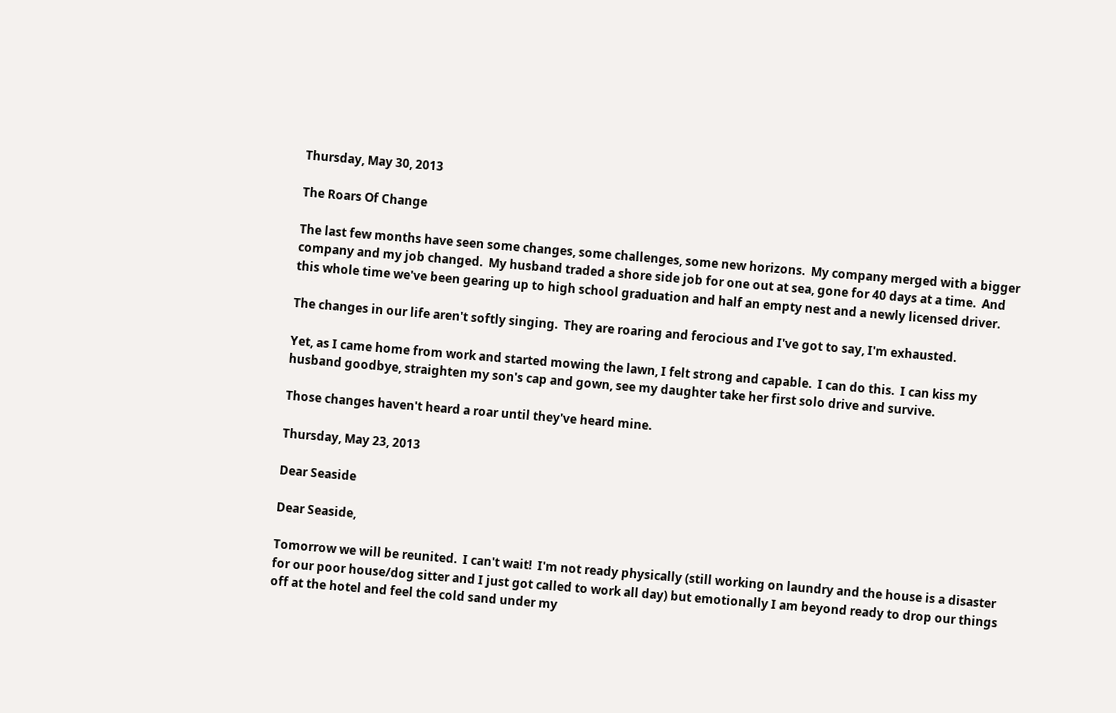Thursday, May 30, 2013

The Roars Of Change

The last few months have seen some changes, some challenges, some new horizons.  My company merged with a bigger company and my job changed.  My husband traded a shore side job for one out at sea, gone for 40 days at a time.  And this whole time we've been gearing up to high school graduation and half an empty nest and a newly licensed driver.

The changes in our life aren't softly singing.  They are roaring and ferocious and I've got to say, I'm exhausted.

Yet, as I came home from work and started mowing the lawn, I felt strong and capable.  I can do this.  I can kiss my husband goodbye, straighten my son's cap and gown, see my daughter take her first solo drive and survive.

Those changes haven't heard a roar until they've heard mine.

Thursday, May 23, 2013

Dear Seaside

Dear Seaside,

Tomorrow we will be reunited.  I can't wait!  I'm not ready physically (still working on laundry and the house is a disaster for our poor house/dog sitter and I just got called to work all day) but emotionally I am beyond ready to drop our things off at the hotel and feel the cold sand under my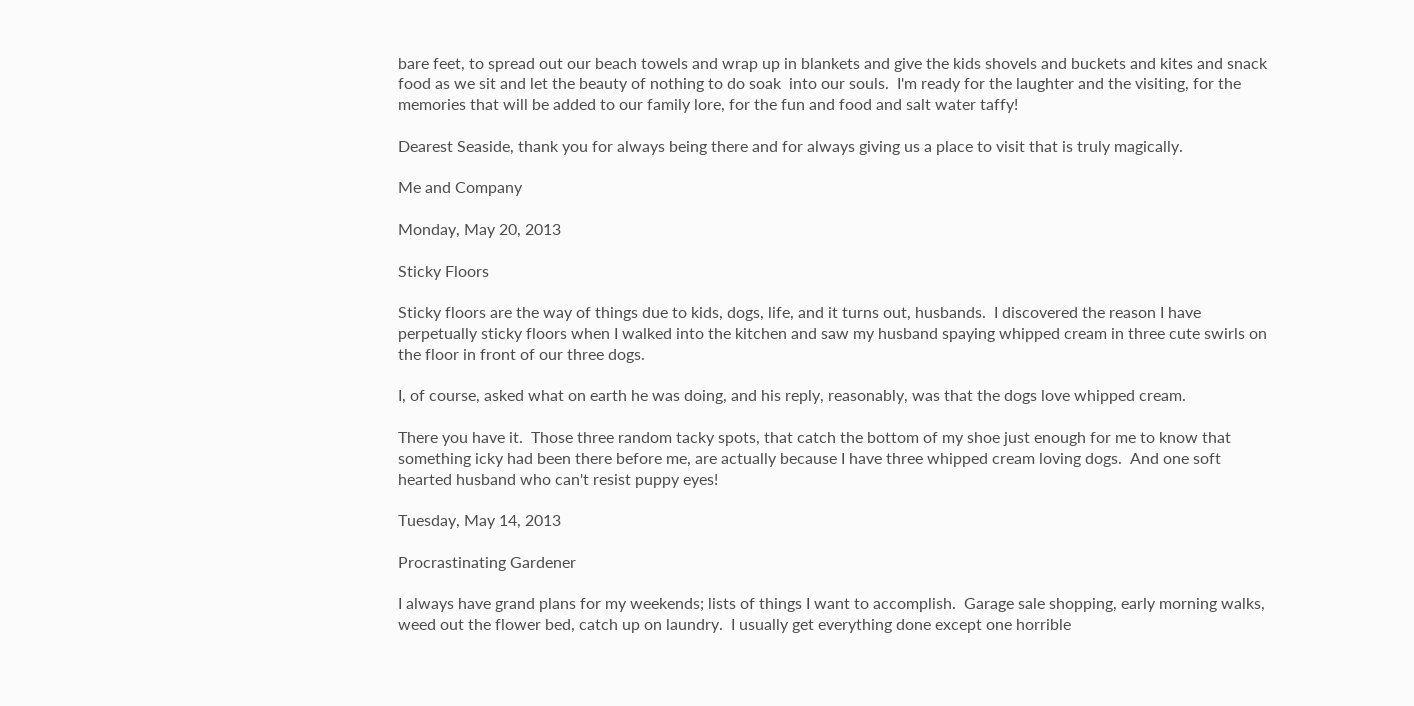bare feet, to spread out our beach towels and wrap up in blankets and give the kids shovels and buckets and kites and snack food as we sit and let the beauty of nothing to do soak  into our souls.  I'm ready for the laughter and the visiting, for the memories that will be added to our family lore, for the fun and food and salt water taffy!

Dearest Seaside, thank you for always being there and for always giving us a place to visit that is truly magically.

Me and Company

Monday, May 20, 2013

Sticky Floors

Sticky floors are the way of things due to kids, dogs, life, and it turns out, husbands.  I discovered the reason I have perpetually sticky floors when I walked into the kitchen and saw my husband spaying whipped cream in three cute swirls on the floor in front of our three dogs.

I, of course, asked what on earth he was doing, and his reply, reasonably, was that the dogs love whipped cream.

There you have it.  Those three random tacky spots, that catch the bottom of my shoe just enough for me to know that something icky had been there before me, are actually because I have three whipped cream loving dogs.  And one soft hearted husband who can't resist puppy eyes!

Tuesday, May 14, 2013

Procrastinating Gardener

I always have grand plans for my weekends; lists of things I want to accomplish.  Garage sale shopping, early morning walks, weed out the flower bed, catch up on laundry.  I usually get everything done except one horrible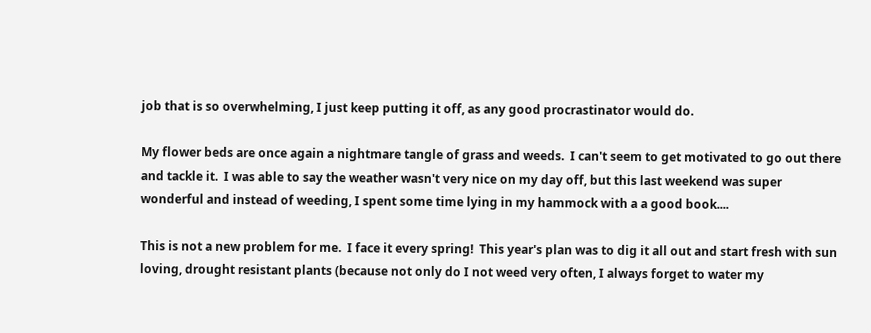job that is so overwhelming, I just keep putting it off, as any good procrastinator would do.

My flower beds are once again a nightmare tangle of grass and weeds.  I can't seem to get motivated to go out there and tackle it.  I was able to say the weather wasn't very nice on my day off, but this last weekend was super wonderful and instead of weeding, I spent some time lying in my hammock with a a good book....

This is not a new problem for me.  I face it every spring!  This year's plan was to dig it all out and start fresh with sun loving, drought resistant plants (because not only do I not weed very often, I always forget to water my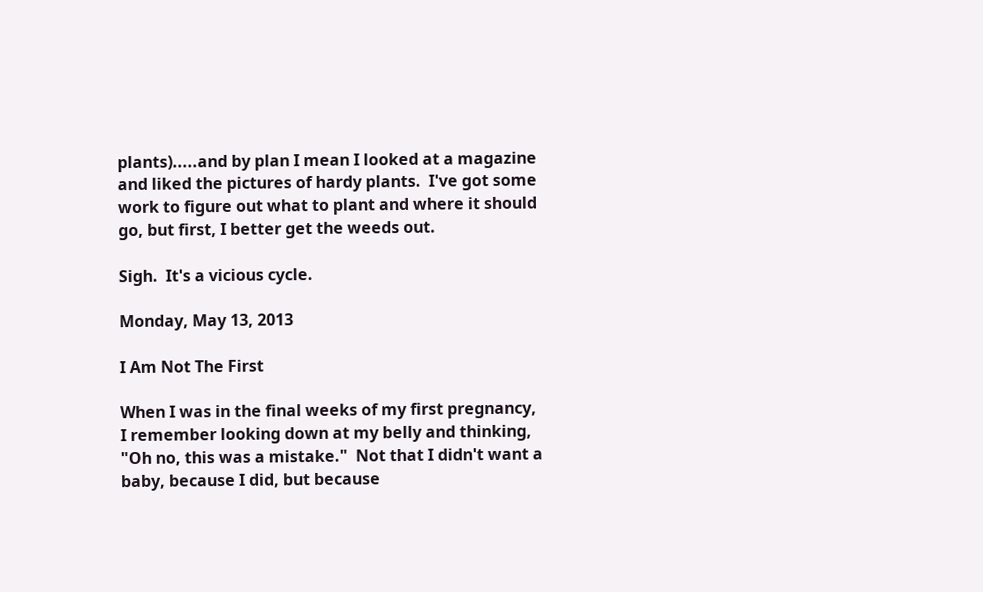plants).....and by plan I mean I looked at a magazine and liked the pictures of hardy plants.  I've got some work to figure out what to plant and where it should go, but first, I better get the weeds out.

Sigh.  It's a vicious cycle.

Monday, May 13, 2013

I Am Not The First

When I was in the final weeks of my first pregnancy, I remember looking down at my belly and thinking, "Oh no, this was a mistake."  Not that I didn't want a baby, because I did, but because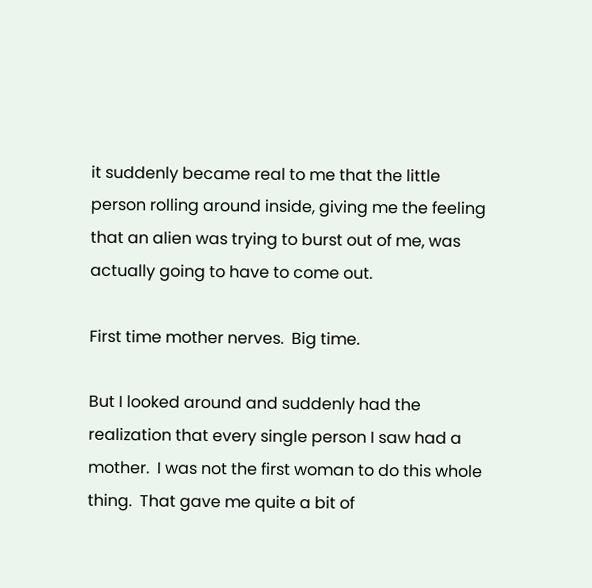it suddenly became real to me that the little person rolling around inside, giving me the feeling that an alien was trying to burst out of me, was actually going to have to come out.

First time mother nerves.  Big time.

But I looked around and suddenly had the realization that every single person I saw had a mother.  I was not the first woman to do this whole thing.  That gave me quite a bit of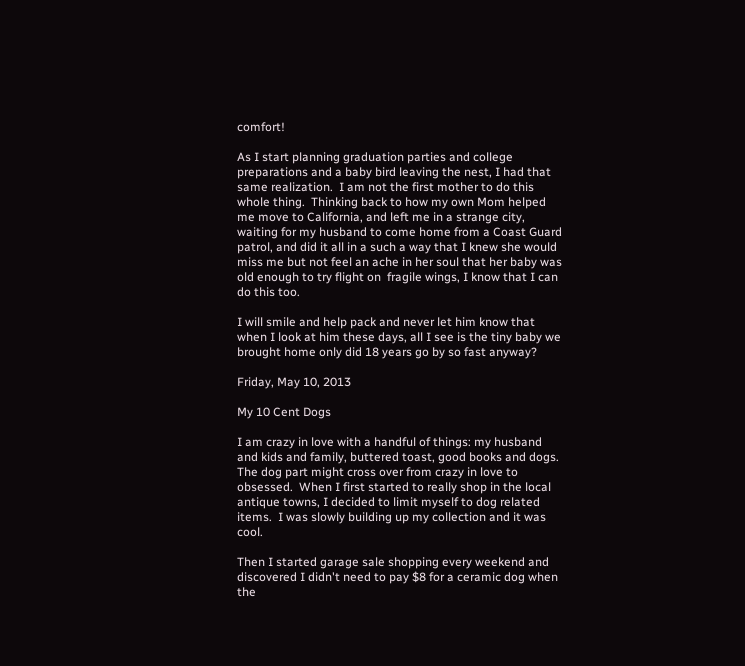comfort!

As I start planning graduation parties and college preparations and a baby bird leaving the nest, I had that same realization.  I am not the first mother to do this whole thing.  Thinking back to how my own Mom helped me move to California, and left me in a strange city, waiting for my husband to come home from a Coast Guard patrol, and did it all in a such a way that I knew she would miss me but not feel an ache in her soul that her baby was old enough to try flight on  fragile wings, I know that I can do this too.

I will smile and help pack and never let him know that when I look at him these days, all I see is the tiny baby we brought home only did 18 years go by so fast anyway?

Friday, May 10, 2013

My 10 Cent Dogs

I am crazy in love with a handful of things: my husband and kids and family, buttered toast, good books and dogs.  The dog part might cross over from crazy in love to obsessed.  When I first started to really shop in the local antique towns, I decided to limit myself to dog related items.  I was slowly building up my collection and it was cool.

Then I started garage sale shopping every weekend and discovered I didn't need to pay $8 for a ceramic dog when the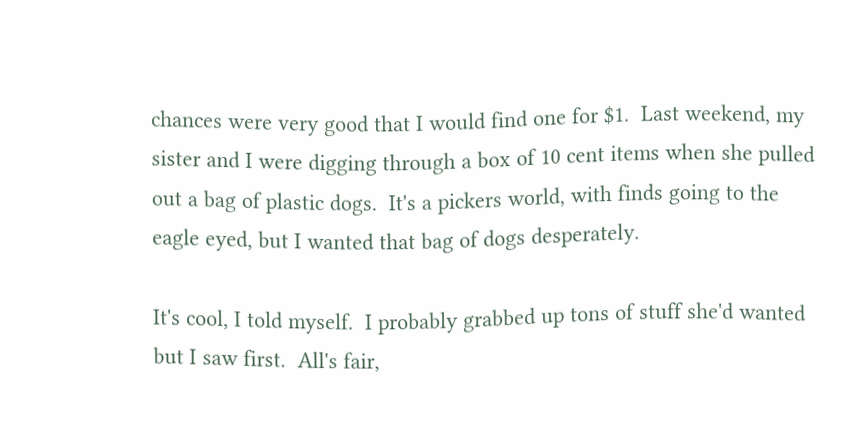chances were very good that I would find one for $1.  Last weekend, my sister and I were digging through a box of 10 cent items when she pulled out a bag of plastic dogs.  It's a pickers world, with finds going to the eagle eyed, but I wanted that bag of dogs desperately.

It's cool, I told myself.  I probably grabbed up tons of stuff she'd wanted but I saw first.  All's fair,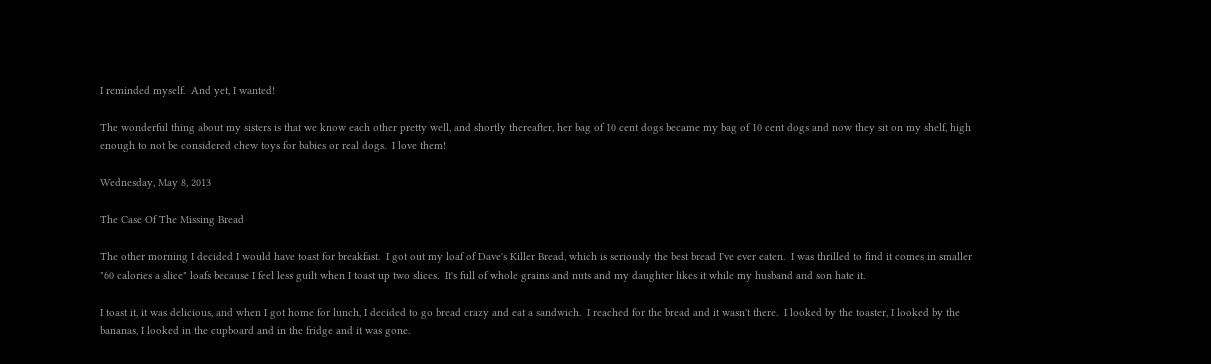I reminded myself.  And yet, I wanted!

The wonderful thing about my sisters is that we know each other pretty well, and shortly thereafter, her bag of 10 cent dogs became my bag of 10 cent dogs and now they sit on my shelf, high enough to not be considered chew toys for babies or real dogs.  I love them!

Wednesday, May 8, 2013

The Case Of The Missing Bread

The other morning I decided I would have toast for breakfast.  I got out my loaf of Dave's Killer Bread, which is seriously the best bread I've ever eaten.  I was thrilled to find it comes in smaller "60 calories a slice" loafs because I feel less guilt when I toast up two slices.  It's full of whole grains and nuts and my daughter likes it while my husband and son hate it.

I toast it, it was delicious, and when I got home for lunch, I decided to go bread crazy and eat a sandwich.  I reached for the bread and it wasn't there.  I looked by the toaster, I looked by the bananas, I looked in the cupboard and in the fridge and it was gone.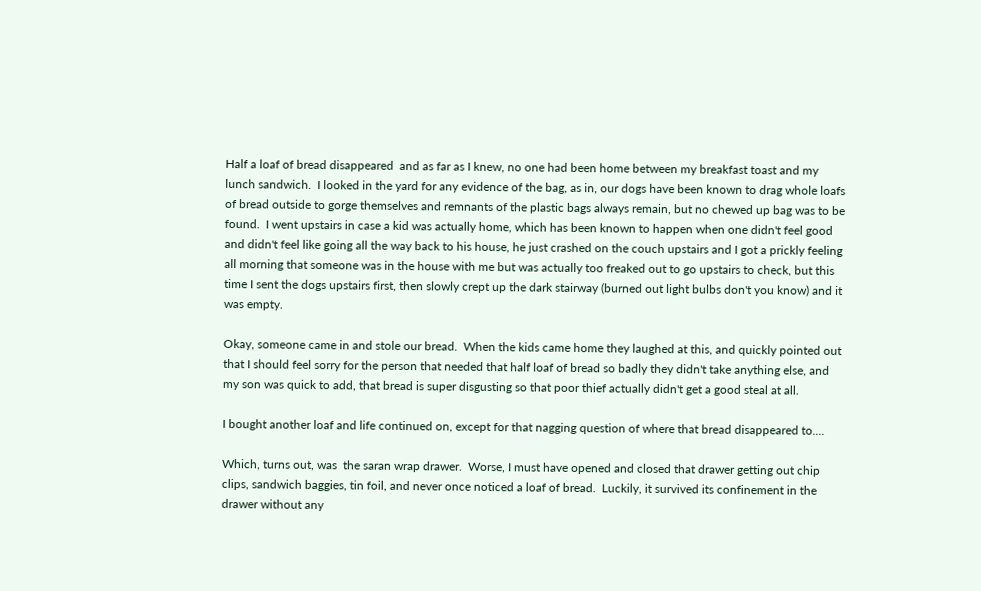Half a loaf of bread disappeared  and as far as I knew, no one had been home between my breakfast toast and my lunch sandwich.  I looked in the yard for any evidence of the bag, as in, our dogs have been known to drag whole loafs of bread outside to gorge themselves and remnants of the plastic bags always remain, but no chewed up bag was to be found.  I went upstairs in case a kid was actually home, which has been known to happen when one didn't feel good and didn't feel like going all the way back to his house, he just crashed on the couch upstairs and I got a prickly feeling all morning that someone was in the house with me but was actually too freaked out to go upstairs to check, but this time I sent the dogs upstairs first, then slowly crept up the dark stairway (burned out light bulbs don't you know) and it was empty.

Okay, someone came in and stole our bread.  When the kids came home they laughed at this, and quickly pointed out that I should feel sorry for the person that needed that half loaf of bread so badly they didn't take anything else, and my son was quick to add, that bread is super disgusting so that poor thief actually didn't get a good steal at all.

I bought another loaf and life continued on, except for that nagging question of where that bread disappeared to....

Which, turns out, was  the saran wrap drawer.  Worse, I must have opened and closed that drawer getting out chip clips, sandwich baggies, tin foil, and never once noticed a loaf of bread.  Luckily, it survived its confinement in the drawer without any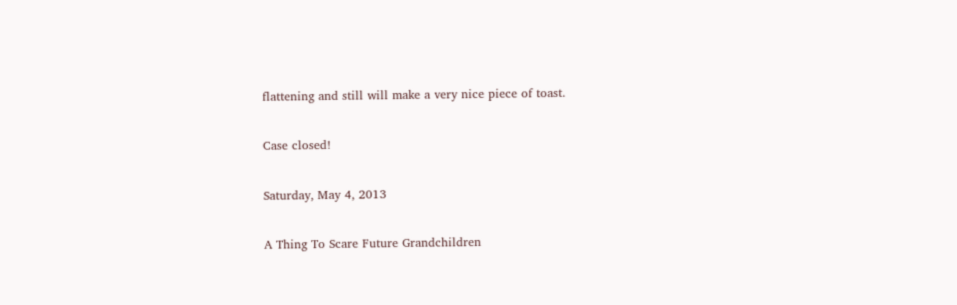flattening and still will make a very nice piece of toast.

Case closed!

Saturday, May 4, 2013

A Thing To Scare Future Grandchildren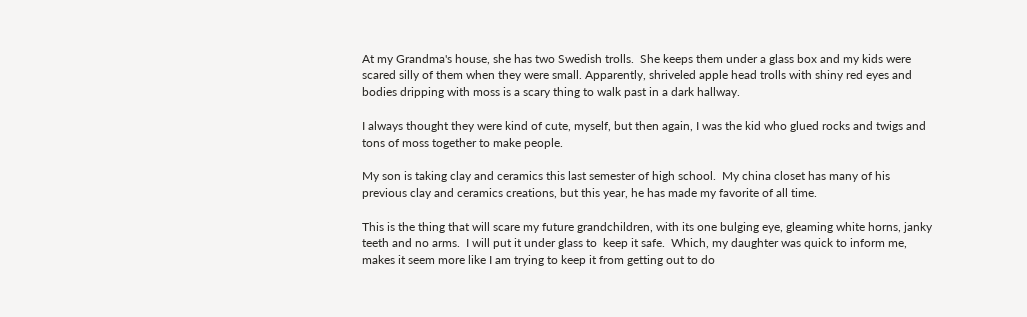At my Grandma's house, she has two Swedish trolls.  She keeps them under a glass box and my kids were scared silly of them when they were small. Apparently, shriveled apple head trolls with shiny red eyes and bodies dripping with moss is a scary thing to walk past in a dark hallway.

I always thought they were kind of cute, myself, but then again, I was the kid who glued rocks and twigs and tons of moss together to make people.

My son is taking clay and ceramics this last semester of high school.  My china closet has many of his previous clay and ceramics creations, but this year, he has made my favorite of all time.

This is the thing that will scare my future grandchildren, with its one bulging eye, gleaming white horns, janky teeth and no arms.  I will put it under glass to  keep it safe.  Which, my daughter was quick to inform me, makes it seem more like I am trying to keep it from getting out to do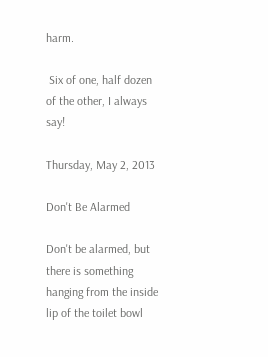harm.

 Six of one, half dozen of the other, I always say!

Thursday, May 2, 2013

Don't Be Alarmed

Don't be alarmed, but there is something hanging from the inside lip of the toilet bowl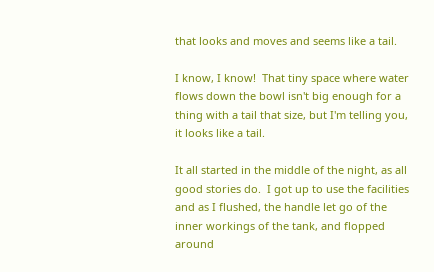that looks and moves and seems like a tail.

I know, I know!  That tiny space where water flows down the bowl isn't big enough for a thing with a tail that size, but I'm telling you, it looks like a tail.

It all started in the middle of the night, as all good stories do.  I got up to use the facilities and as I flushed, the handle let go of the inner workings of the tank, and flopped around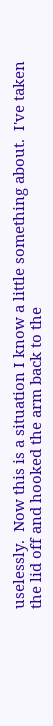uselessly.  Now this is a situation I know a little something about.  I've taken the lid off and hooked the arm back to the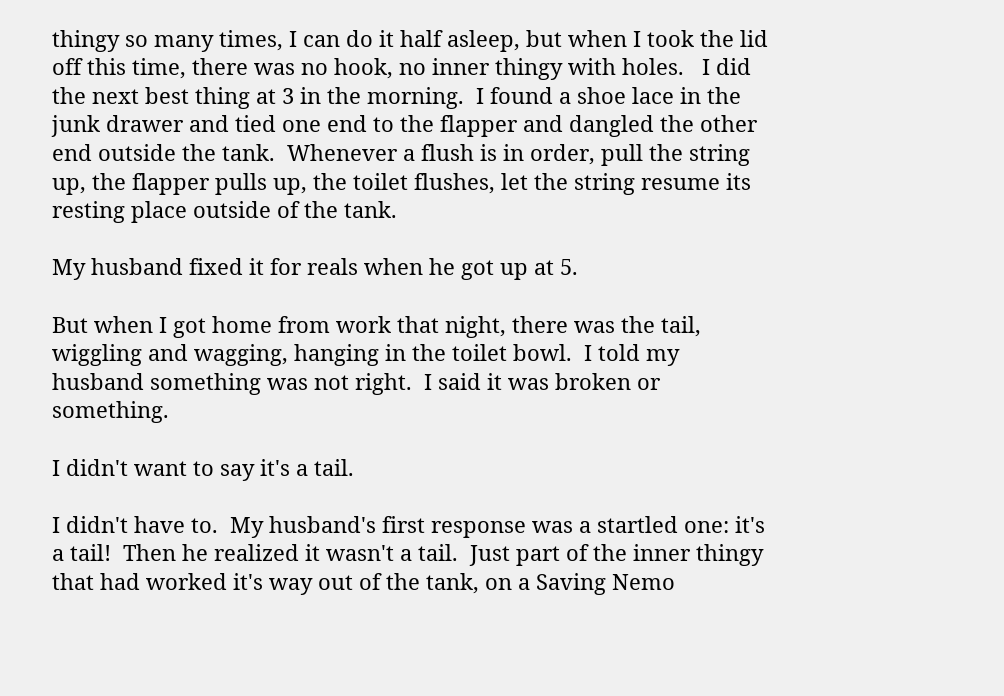thingy so many times, I can do it half asleep, but when I took the lid off this time, there was no hook, no inner thingy with holes.   I did the next best thing at 3 in the morning.  I found a shoe lace in the junk drawer and tied one end to the flapper and dangled the other end outside the tank.  Whenever a flush is in order, pull the string up, the flapper pulls up, the toilet flushes, let the string resume its resting place outside of the tank.

My husband fixed it for reals when he got up at 5.

But when I got home from work that night, there was the tail, wiggling and wagging, hanging in the toilet bowl.  I told my husband something was not right.  I said it was broken or something.

I didn't want to say it's a tail.

I didn't have to.  My husband's first response was a startled one: it's a tail!  Then he realized it wasn't a tail.  Just part of the inner thingy that had worked it's way out of the tank, on a Saving Nemo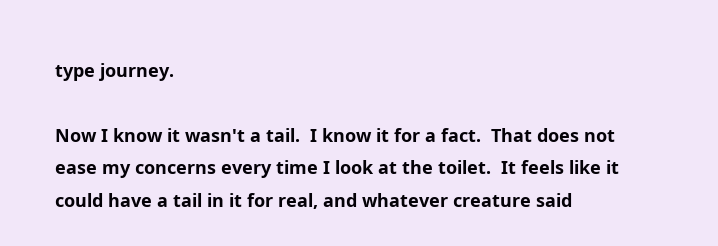type journey.

Now I know it wasn't a tail.  I know it for a fact.  That does not ease my concerns every time I look at the toilet.  It feels like it could have a tail in it for real, and whatever creature said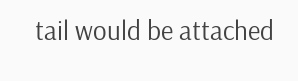tail would be attached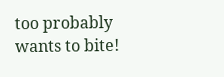too probably wants to bite!